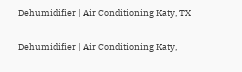Dehumidifier | Air Conditioning Katy, TX

Dehumidifier | Air Conditioning Katy,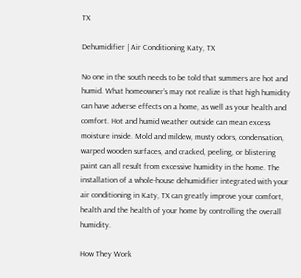TX

Dehumidifier | Air Conditioning Katy, TX

No one in the south needs to be told that summers are hot and humid. What homeowner’s may not realize is that high humidity can have adverse effects on a home, as well as your health and comfort. Hot and humid weather outside can mean excess moisture inside. Mold and mildew, musty odors, condensation, warped wooden surfaces, and cracked, peeling, or blistering paint can all result from excessive humidity in the home. The installation of a whole-house dehumidifier integrated with your air conditioning in Katy, TX can greatly improve your comfort, health and the health of your home by controlling the overall humidity.

How They Work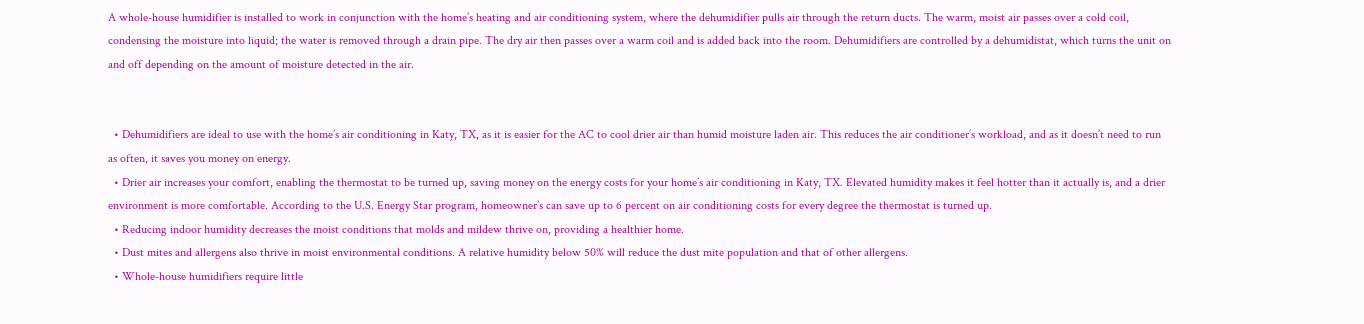A whole-house humidifier is installed to work in conjunction with the home’s heating and air conditioning system, where the dehumidifier pulls air through the return ducts. The warm, moist air passes over a cold coil, condensing the moisture into liquid; the water is removed through a drain pipe. The dry air then passes over a warm coil and is added back into the room. Dehumidifiers are controlled by a dehumidistat, which turns the unit on and off depending on the amount of moisture detected in the air.


  • Dehumidifiers are ideal to use with the home’s air conditioning in Katy, TX, as it is easier for the AC to cool drier air than humid moisture laden air. This reduces the air conditioner’s workload, and as it doesn’t need to run as often, it saves you money on energy.
  • Drier air increases your comfort, enabling the thermostat to be turned up, saving money on the energy costs for your home’s air conditioning in Katy, TX. Elevated humidity makes it feel hotter than it actually is, and a drier environment is more comfortable. According to the U.S. Energy Star program, homeowner’s can save up to 6 percent on air conditioning costs for every degree the thermostat is turned up.
  • Reducing indoor humidity decreases the moist conditions that molds and mildew thrive on, providing a healthier home.
  • Dust mites and allergens also thrive in moist environmental conditions. A relative humidity below 50% will reduce the dust mite population and that of other allergens.
  • Whole-house humidifiers require little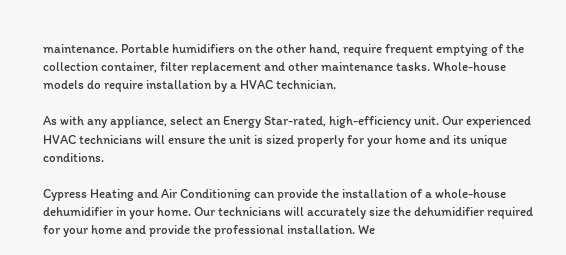maintenance. Portable humidifiers on the other hand, require frequent emptying of the collection container, filter replacement and other maintenance tasks. Whole-house models do require installation by a HVAC technician.

As with any appliance, select an Energy Star-rated, high-efficiency unit. Our experienced HVAC technicians will ensure the unit is sized properly for your home and its unique conditions.

Cypress Heating and Air Conditioning can provide the installation of a whole-house dehumidifier in your home. Our technicians will accurately size the dehumidifier required for your home and provide the professional installation. We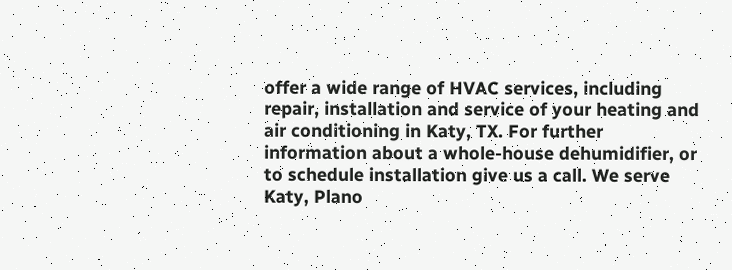offer a wide range of HVAC services, including repair, installation and service of your heating and air conditioning in Katy, TX. For further information about a whole-house dehumidifier, or to schedule installation give us a call. We serve Katy, Plano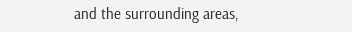and the surrounding areas,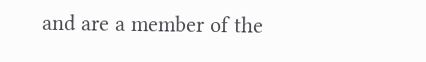and are a member of the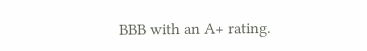BBB with an A+ rating.